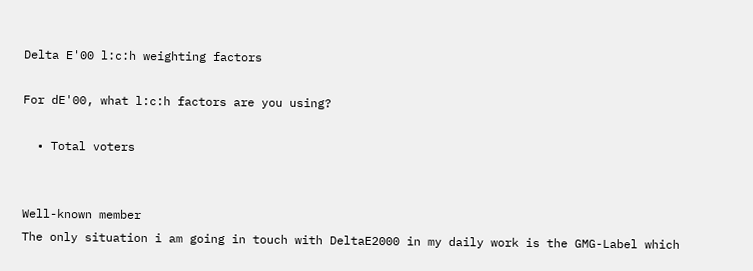Delta E'00 l:c:h weighting factors

For dE'00, what l:c:h factors are you using?

  • Total voters


Well-known member
The only situation i am going in touch with DeltaE2000 in my daily work is the GMG-Label which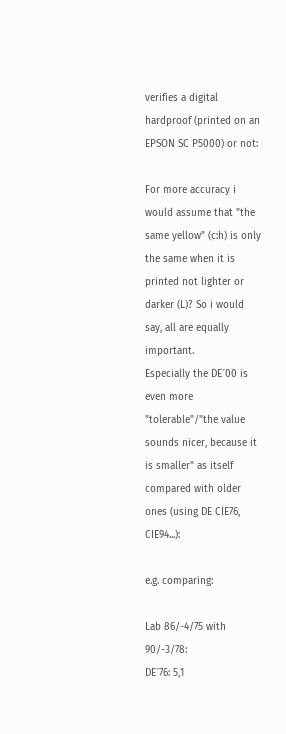verifies a digital hardproof (printed on an EPSON SC P5000) or not:

For more accuracy i would assume that "the same yellow" (c:h) is only the same when it is printed not lighter or darker (L)? So i would say, all are equally important.
Especially the DE´00 is even more "tolerable"/"the value sounds nicer, because it is smaller" as itself compared with older ones (using DE CIE76, CIE94...):

e.g. comparing:

Lab 86/-4/75 with 90/-3/78:
DE´76: 5,1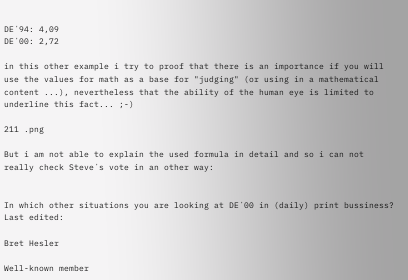DE´94: 4,09
DE´00: 2,72

in this other example i try to proof that there is an importance if you will use the values for math as a base for "judging" (or using in a mathematical content ...), nevertheless that the ability of the human eye is limited to underline this fact... ;-)

211 .png

But i am not able to explain the used formula in detail and so i can not really check Steve´s vote in an other way:


In which other situations you are looking at DE´00 in (daily) print bussiness?
Last edited:

Bret Hesler

Well-known member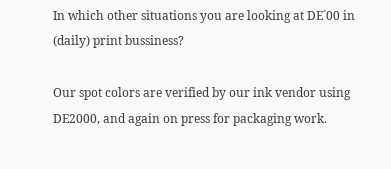In which other situations you are looking at DE´00 in (daily) print bussiness?

Our spot colors are verified by our ink vendor using DE2000, and again on press for packaging work.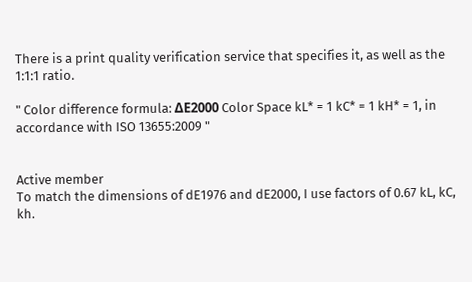There is a print quality verification service that specifies it, as well as the 1:1:1 ratio.

" Color difference formula: ΔE2000 Color Space kL* = 1 kC* = 1 kH* = 1, in accordance with ISO 13655:2009 "


Active member
To match the dimensions of dE1976 and dE2000, I use factors of 0.67 kL, kC, kh.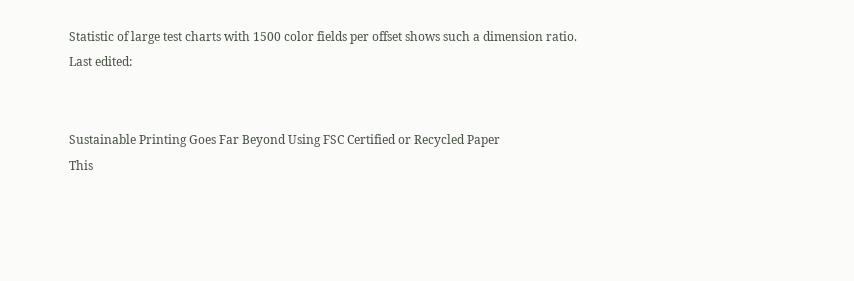Statistic of large test charts with 1500 color fields per offset shows such a dimension ratio.
Last edited:


Sustainable Printing Goes Far Beyond Using FSC Certified or Recycled Paper
This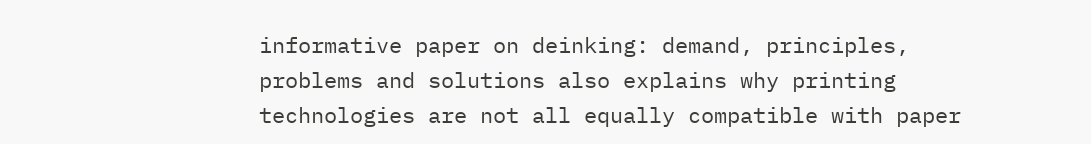informative paper on deinking: demand, principles, problems and solutions also explains why printing technologies are not all equally compatible with paper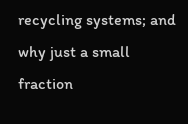recycling systems; and why just a small fraction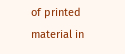of printed material in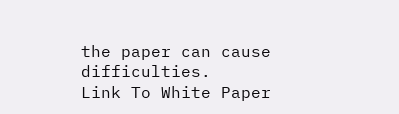the paper can cause difficulties.
Link To White Paper